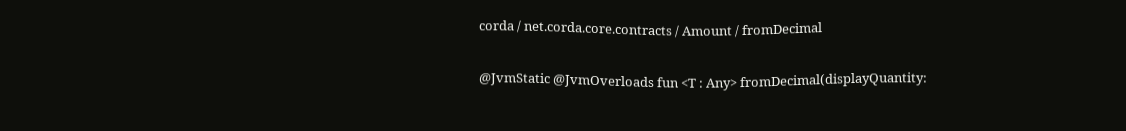corda / net.corda.core.contracts / Amount / fromDecimal


@JvmStatic @JvmOverloads fun <T : Any> fromDecimal(displayQuantity: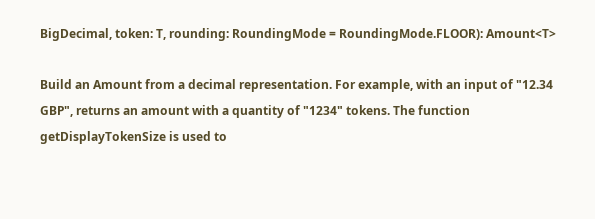BigDecimal, token: T, rounding: RoundingMode = RoundingMode.FLOOR): Amount<T>

Build an Amount from a decimal representation. For example, with an input of "12.34 GBP", returns an amount with a quantity of "1234" tokens. The function getDisplayTokenSize is used to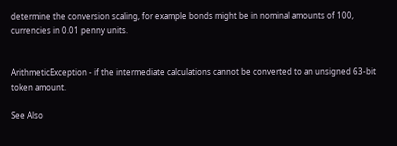determine the conversion scaling, for example bonds might be in nominal amounts of 100, currencies in 0.01 penny units.


ArithmeticException - if the intermediate calculations cannot be converted to an unsigned 63-bit token amount.

See Also